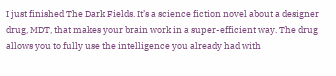I just finished The Dark Fields. It’s a science fiction novel about a designer drug, MDT, that makes your brain work in a super-efficient way. The drug allows you to fully use the intelligence you already had with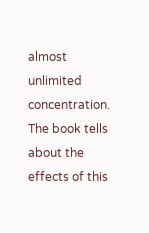almost unlimited concentration. The book tells about the effects of this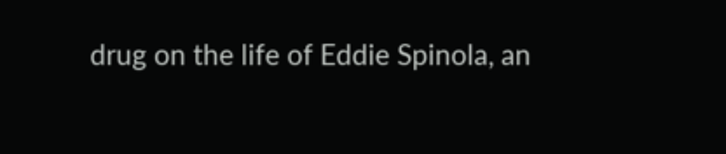drug on the life of Eddie Spinola, an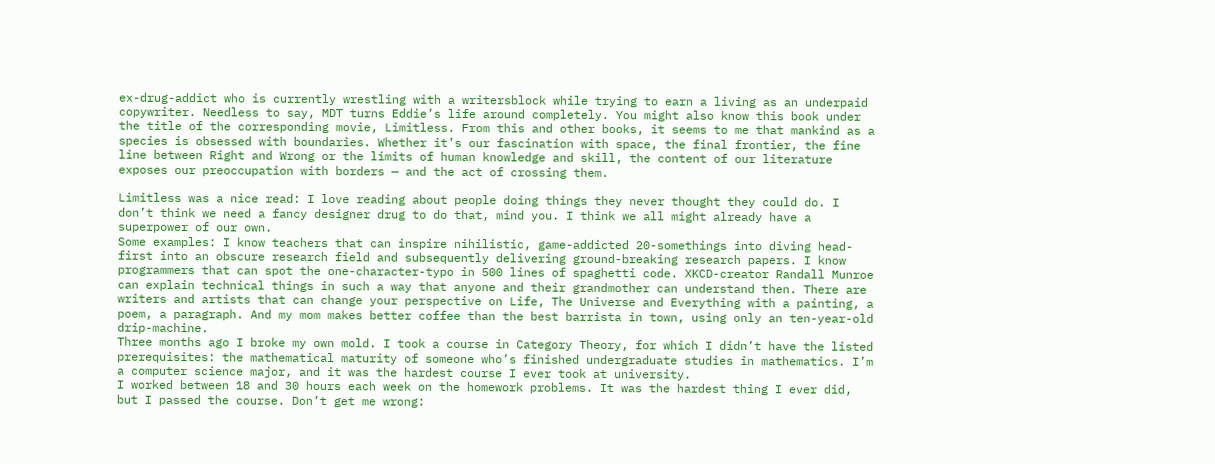ex-drug-addict who is currently wrestling with a writersblock while trying to earn a living as an underpaid copywriter. Needless to say, MDT turns Eddie’s life around completely. You might also know this book under the title of the corresponding movie, Limitless. From this and other books, it seems to me that mankind as a species is obsessed with boundaries. Whether it’s our fascination with space, the final frontier, the fine line between Right and Wrong or the limits of human knowledge and skill, the content of our literature exposes our preoccupation with borders — and the act of crossing them.

Limitless was a nice read: I love reading about people doing things they never thought they could do. I don’t think we need a fancy designer drug to do that, mind you. I think we all might already have a superpower of our own.
Some examples: I know teachers that can inspire nihilistic, game-addicted 20-somethings into diving head-first into an obscure research field and subsequently delivering ground-breaking research papers. I know programmers that can spot the one-character-typo in 500 lines of spaghetti code. XKCD-creator Randall Munroe can explain technical things in such a way that anyone and their grandmother can understand then. There are writers and artists that can change your perspective on Life, The Universe and Everything with a painting, a poem, a paragraph. And my mom makes better coffee than the best barrista in town, using only an ten-year-old drip-machine.
Three months ago I broke my own mold. I took a course in Category Theory, for which I didn’t have the listed prerequisites: the mathematical maturity of someone who’s finished undergraduate studies in mathematics. I’m a computer science major, and it was the hardest course I ever took at university.
I worked between 18 and 30 hours each week on the homework problems. It was the hardest thing I ever did, but I passed the course. Don’t get me wrong: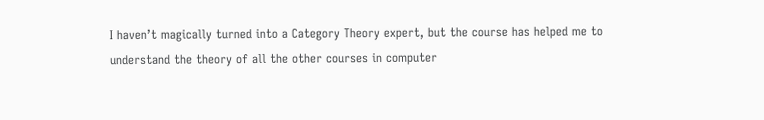I haven’t magically turned into a Category Theory expert, but the course has helped me to understand the theory of all the other courses in computer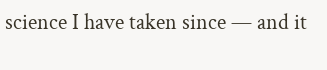science I have taken since — and it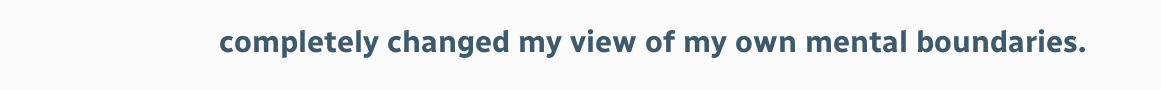completely changed my view of my own mental boundaries.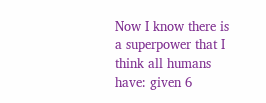Now I know there is a superpower that I think all humans have: given 6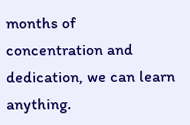months of concentration and dedication, we can learn anything.